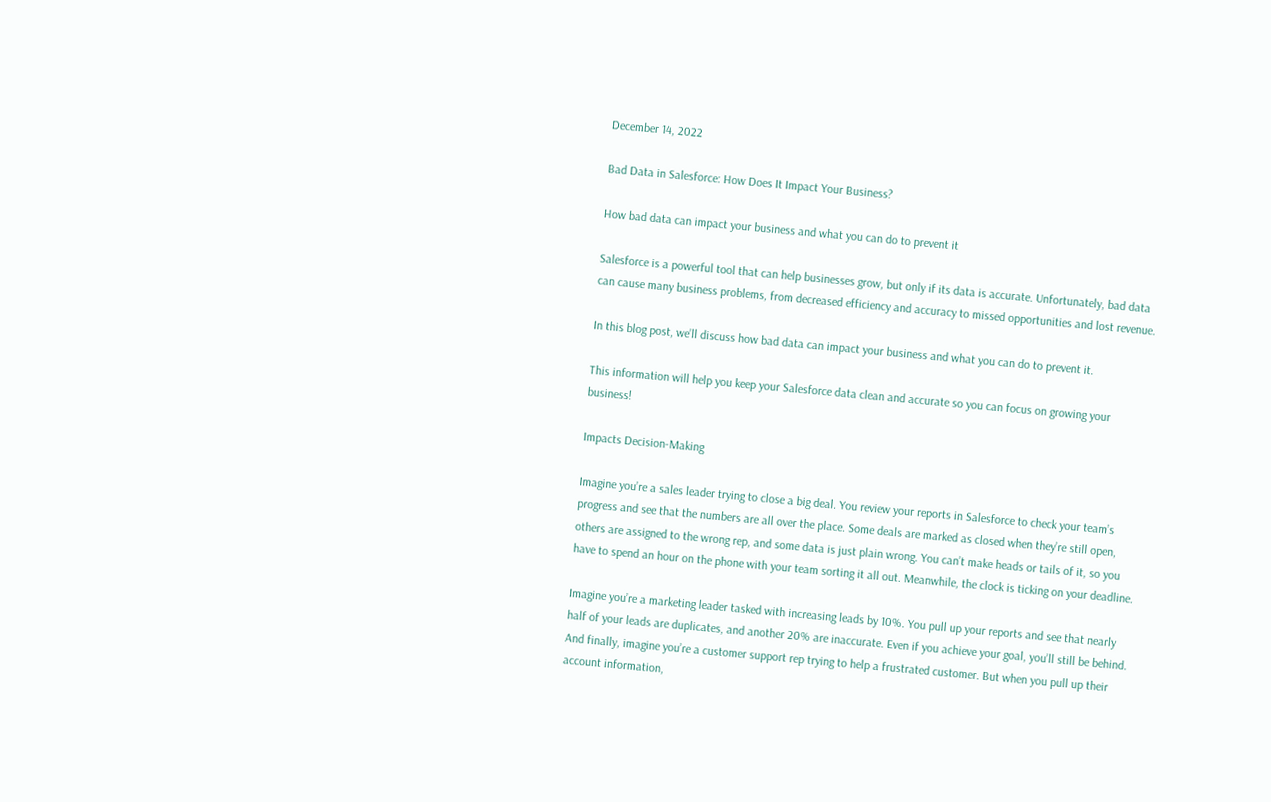December 14, 2022

Bad Data in Salesforce: How Does It Impact Your Business?

How bad data can impact your business and what you can do to prevent it

Salesforce is a powerful tool that can help businesses grow, but only if its data is accurate. Unfortunately, bad data can cause many business problems, from decreased efficiency and accuracy to missed opportunities and lost revenue.

In this blog post, we’ll discuss how bad data can impact your business and what you can do to prevent it.

This information will help you keep your Salesforce data clean and accurate so you can focus on growing your business!

Impacts Decision-Making

Imagine you’re a sales leader trying to close a big deal. You review your reports in Salesforce to check your team’s progress and see that the numbers are all over the place. Some deals are marked as closed when they’re still open, others are assigned to the wrong rep, and some data is just plain wrong. You can’t make heads or tails of it, so you have to spend an hour on the phone with your team sorting it all out. Meanwhile, the clock is ticking on your deadline.

Imagine you’re a marketing leader tasked with increasing leads by 10%. You pull up your reports and see that nearly half of your leads are duplicates, and another 20% are inaccurate. Even if you achieve your goal, you’ll still be behind. And finally, imagine you’re a customer support rep trying to help a frustrated customer. But when you pull up their account information,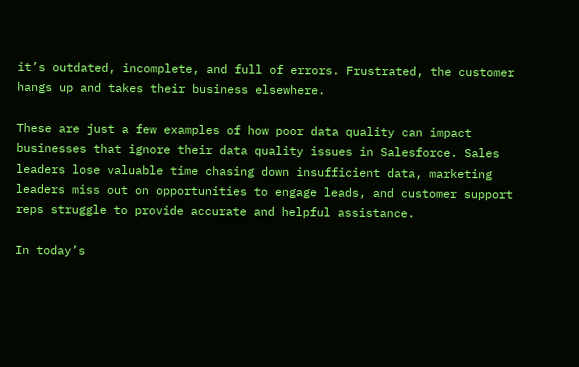it’s outdated, incomplete, and full of errors. Frustrated, the customer hangs up and takes their business elsewhere.

These are just a few examples of how poor data quality can impact businesses that ignore their data quality issues in Salesforce. Sales leaders lose valuable time chasing down insufficient data, marketing leaders miss out on opportunities to engage leads, and customer support reps struggle to provide accurate and helpful assistance.

In today’s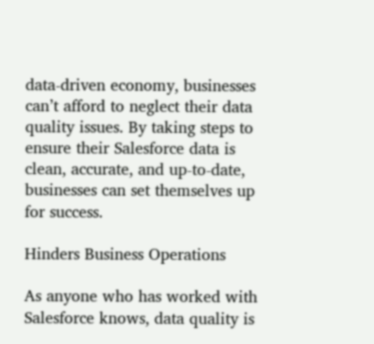data-driven economy, businesses can’t afford to neglect their data quality issues. By taking steps to ensure their Salesforce data is clean, accurate, and up-to-date, businesses can set themselves up for success.

Hinders Business Operations

As anyone who has worked with Salesforce knows, data quality is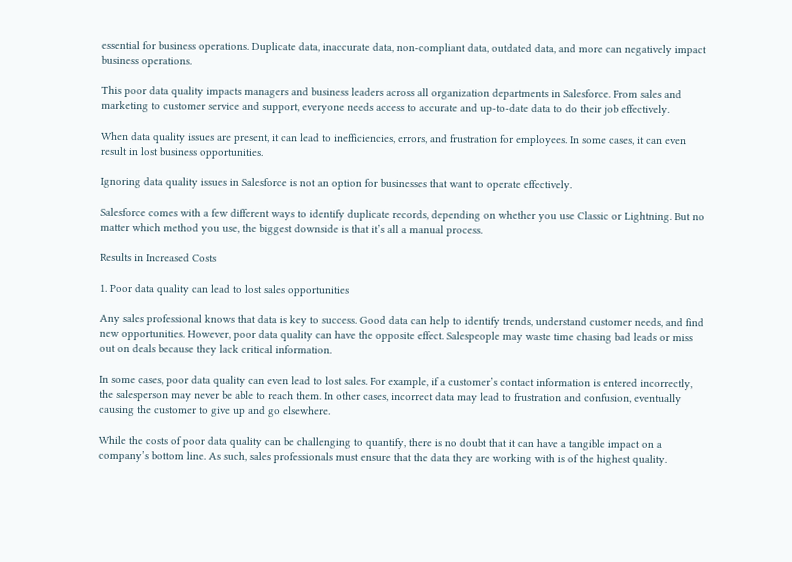essential for business operations. Duplicate data, inaccurate data, non-compliant data, outdated data, and more can negatively impact business operations.

This poor data quality impacts managers and business leaders across all organization departments in Salesforce. From sales and marketing to customer service and support, everyone needs access to accurate and up-to-date data to do their job effectively.

When data quality issues are present, it can lead to inefficiencies, errors, and frustration for employees. In some cases, it can even result in lost business opportunities.

Ignoring data quality issues in Salesforce is not an option for businesses that want to operate effectively.

Salesforce comes with a few different ways to identify duplicate records, depending on whether you use Classic or Lightning. But no matter which method you use, the biggest downside is that it’s all a manual process.

Results in Increased Costs

1. Poor data quality can lead to lost sales opportunities

Any sales professional knows that data is key to success. Good data can help to identify trends, understand customer needs, and find new opportunities. However, poor data quality can have the opposite effect. Salespeople may waste time chasing bad leads or miss out on deals because they lack critical information.

In some cases, poor data quality can even lead to lost sales. For example, if a customer’s contact information is entered incorrectly, the salesperson may never be able to reach them. In other cases, incorrect data may lead to frustration and confusion, eventually causing the customer to give up and go elsewhere.

While the costs of poor data quality can be challenging to quantify, there is no doubt that it can have a tangible impact on a company’s bottom line. As such, sales professionals must ensure that the data they are working with is of the highest quality.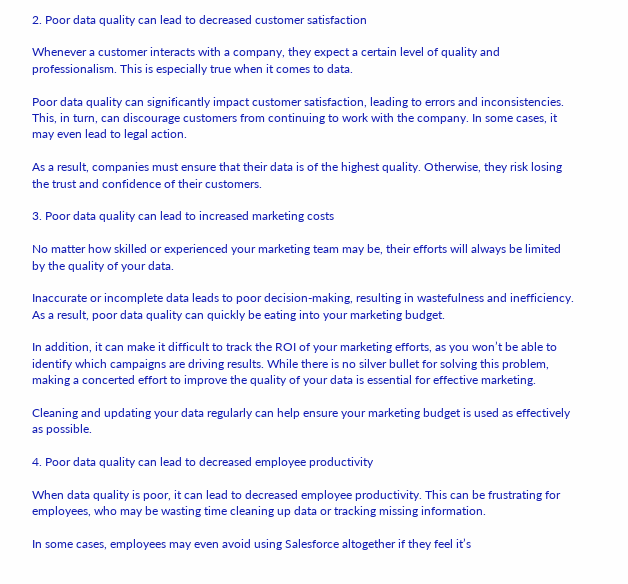2. Poor data quality can lead to decreased customer satisfaction

Whenever a customer interacts with a company, they expect a certain level of quality and professionalism. This is especially true when it comes to data.

Poor data quality can significantly impact customer satisfaction, leading to errors and inconsistencies. This, in turn, can discourage customers from continuing to work with the company. In some cases, it may even lead to legal action.

As a result, companies must ensure that their data is of the highest quality. Otherwise, they risk losing the trust and confidence of their customers.

3. Poor data quality can lead to increased marketing costs

No matter how skilled or experienced your marketing team may be, their efforts will always be limited by the quality of your data.

Inaccurate or incomplete data leads to poor decision-making, resulting in wastefulness and inefficiency. As a result, poor data quality can quickly be eating into your marketing budget.

In addition, it can make it difficult to track the ROI of your marketing efforts, as you won’t be able to identify which campaigns are driving results. While there is no silver bullet for solving this problem, making a concerted effort to improve the quality of your data is essential for effective marketing.

Cleaning and updating your data regularly can help ensure your marketing budget is used as effectively as possible.

4. Poor data quality can lead to decreased employee productivity

When data quality is poor, it can lead to decreased employee productivity. This can be frustrating for employees, who may be wasting time cleaning up data or tracking missing information.

In some cases, employees may even avoid using Salesforce altogether if they feel it’s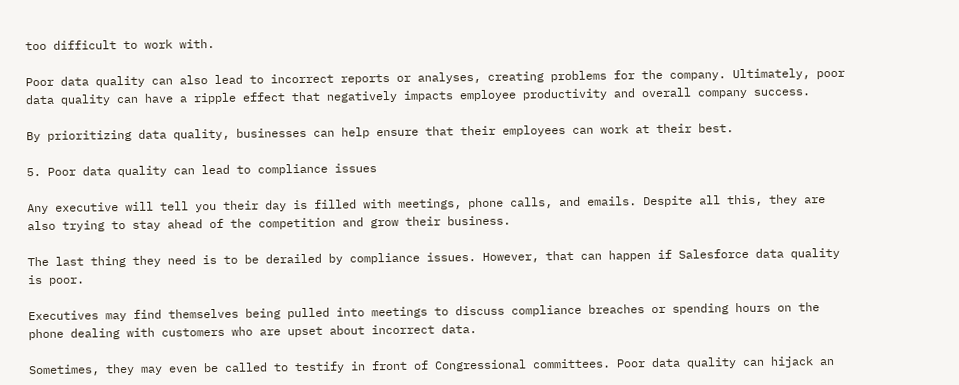too difficult to work with.

Poor data quality can also lead to incorrect reports or analyses, creating problems for the company. Ultimately, poor data quality can have a ripple effect that negatively impacts employee productivity and overall company success.

By prioritizing data quality, businesses can help ensure that their employees can work at their best.

5. Poor data quality can lead to compliance issues

Any executive will tell you their day is filled with meetings, phone calls, and emails. Despite all this, they are also trying to stay ahead of the competition and grow their business.

The last thing they need is to be derailed by compliance issues. However, that can happen if Salesforce data quality is poor.

Executives may find themselves being pulled into meetings to discuss compliance breaches or spending hours on the phone dealing with customers who are upset about incorrect data.

Sometimes, they may even be called to testify in front of Congressional committees. Poor data quality can hijack an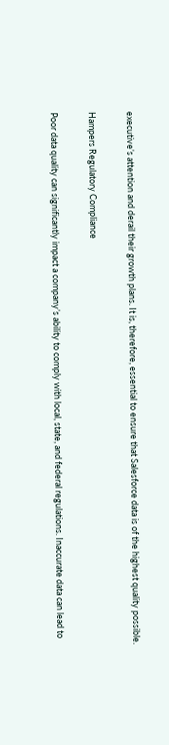executive’s attention and derail their growth plans. It is, therefore, essential to ensure that Salesforce data is of the highest quality possible.

Hampers Regulatory Compliance

Poor data quality can significantly impact a company’s ability to comply with local, state, and federal regulations. Inaccurate data can lead to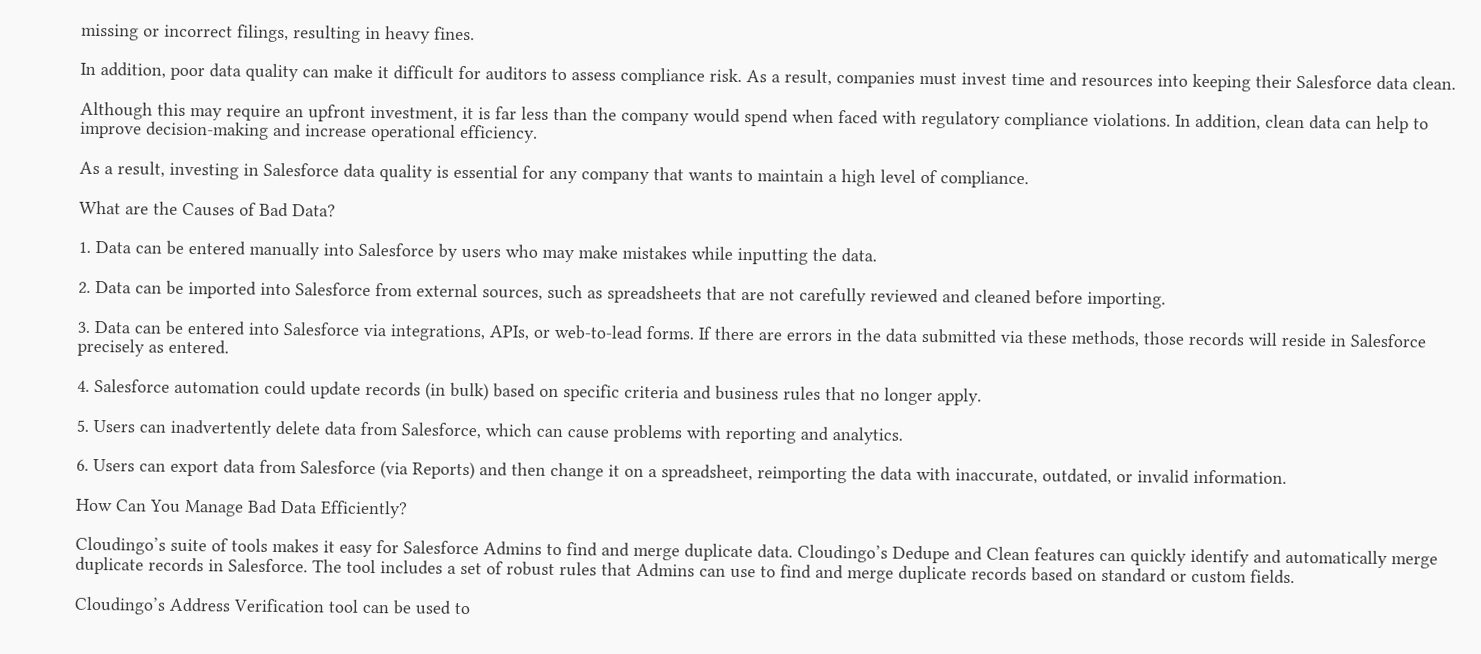missing or incorrect filings, resulting in heavy fines.

In addition, poor data quality can make it difficult for auditors to assess compliance risk. As a result, companies must invest time and resources into keeping their Salesforce data clean.

Although this may require an upfront investment, it is far less than the company would spend when faced with regulatory compliance violations. In addition, clean data can help to improve decision-making and increase operational efficiency.

As a result, investing in Salesforce data quality is essential for any company that wants to maintain a high level of compliance.

What are the Causes of Bad Data?

1. Data can be entered manually into Salesforce by users who may make mistakes while inputting the data.

2. Data can be imported into Salesforce from external sources, such as spreadsheets that are not carefully reviewed and cleaned before importing.

3. Data can be entered into Salesforce via integrations, APIs, or web-to-lead forms. If there are errors in the data submitted via these methods, those records will reside in Salesforce precisely as entered.

4. Salesforce automation could update records (in bulk) based on specific criteria and business rules that no longer apply.

5. Users can inadvertently delete data from Salesforce, which can cause problems with reporting and analytics.

6. Users can export data from Salesforce (via Reports) and then change it on a spreadsheet, reimporting the data with inaccurate, outdated, or invalid information.

How Can You Manage Bad Data Efficiently?

Cloudingo’s suite of tools makes it easy for Salesforce Admins to find and merge duplicate data. Cloudingo’s Dedupe and Clean features can quickly identify and automatically merge duplicate records in Salesforce. The tool includes a set of robust rules that Admins can use to find and merge duplicate records based on standard or custom fields.

Cloudingo’s Address Verification tool can be used to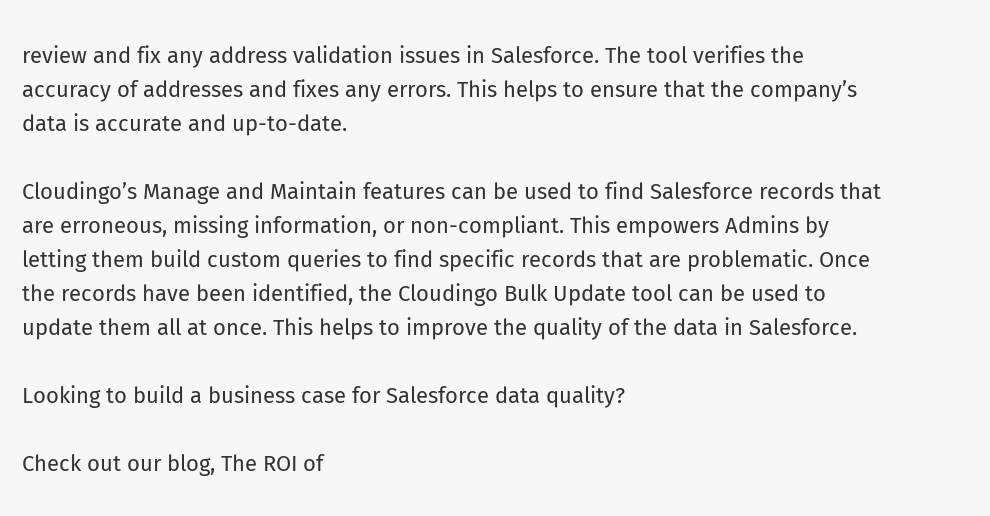review and fix any address validation issues in Salesforce. The tool verifies the accuracy of addresses and fixes any errors. This helps to ensure that the company’s data is accurate and up-to-date.

Cloudingo’s Manage and Maintain features can be used to find Salesforce records that are erroneous, missing information, or non-compliant. This empowers Admins by letting them build custom queries to find specific records that are problematic. Once the records have been identified, the Cloudingo Bulk Update tool can be used to update them all at once. This helps to improve the quality of the data in Salesforce.

Looking to build a business case for Salesforce data quality?

Check out our blog, The ROI of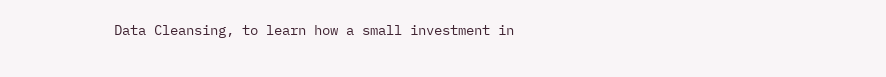Data Cleansing, to learn how a small investment in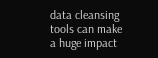data cleansing tools can make a huge impact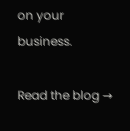on your business.

Read the blog →